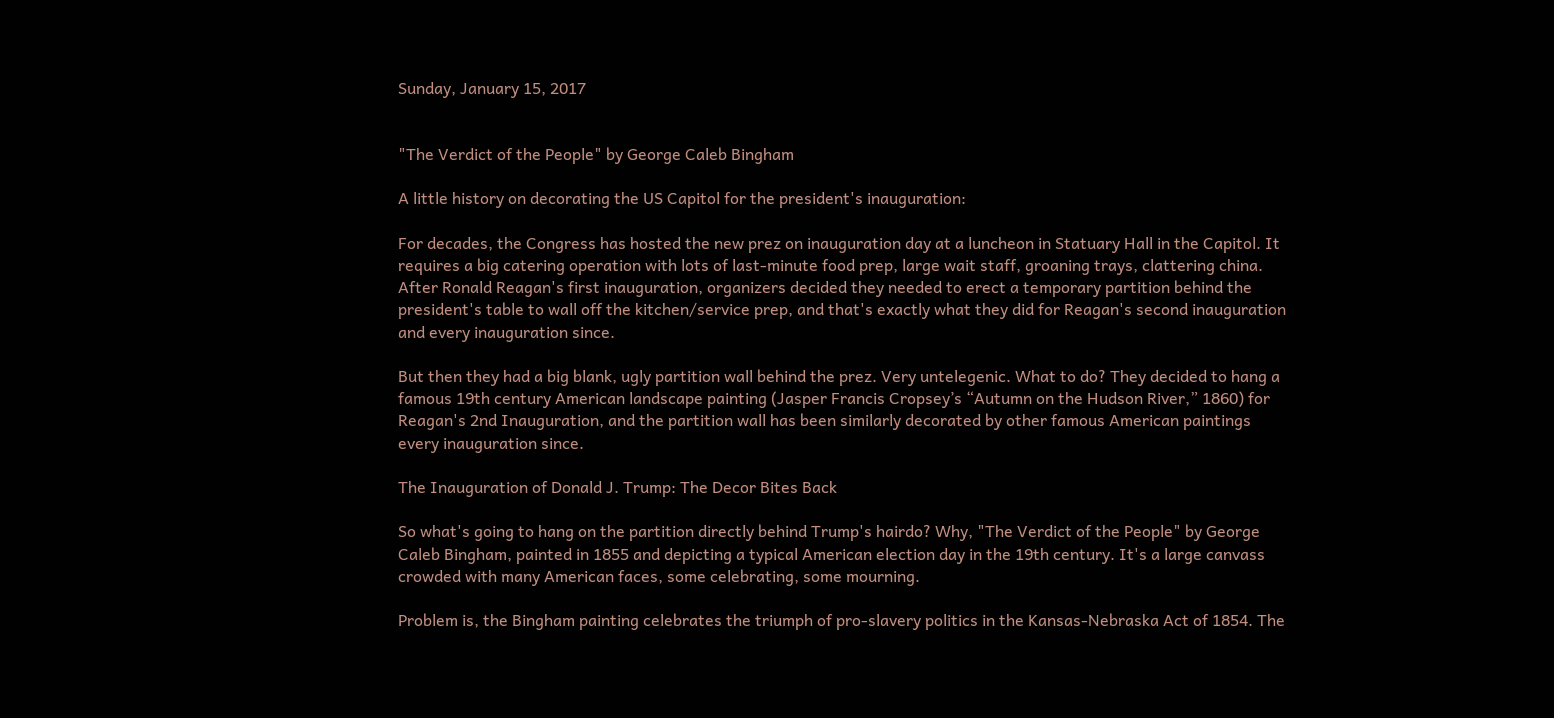Sunday, January 15, 2017


"The Verdict of the People" by George Caleb Bingham

A little history on decorating the US Capitol for the president's inauguration:

For decades, the Congress has hosted the new prez on inauguration day at a luncheon in Statuary Hall in the Capitol. It requires a big catering operation with lots of last-minute food prep, large wait staff, groaning trays, clattering china. After Ronald Reagan's first inauguration, organizers decided they needed to erect a temporary partition behind the president's table to wall off the kitchen/service prep, and that's exactly what they did for Reagan's second inauguration and every inauguration since.

But then they had a big blank, ugly partition wall behind the prez. Very untelegenic. What to do? They decided to hang a famous 19th century American landscape painting (Jasper Francis Cropsey’s “Autumn on the Hudson River,” 1860) for Reagan's 2nd Inauguration, and the partition wall has been similarly decorated by other famous American paintings every inauguration since.

The Inauguration of Donald J. Trump: The Decor Bites Back

So what's going to hang on the partition directly behind Trump's hairdo? Why, "The Verdict of the People" by George Caleb Bingham, painted in 1855 and depicting a typical American election day in the 19th century. It's a large canvass crowded with many American faces, some celebrating, some mourning.

Problem is, the Bingham painting celebrates the triumph of pro-slavery politics in the Kansas-Nebraska Act of 1854. The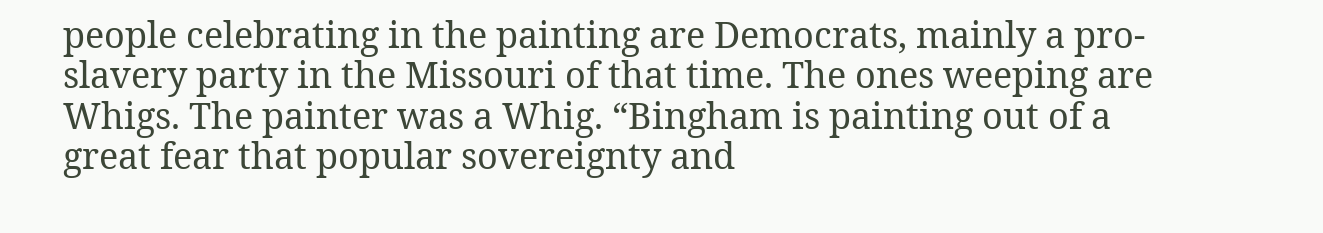people celebrating in the painting are Democrats, mainly a pro-slavery party in the Missouri of that time. The ones weeping are Whigs. The painter was a Whig. “Bingham is painting out of a great fear that popular sovereignty and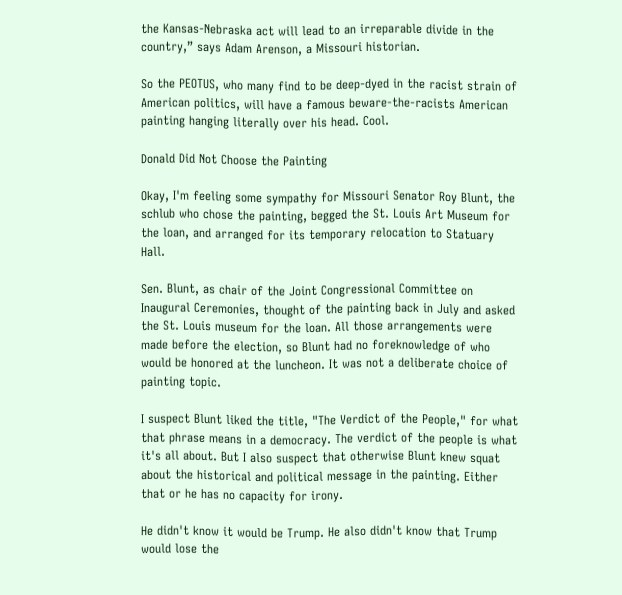the Kansas-Nebraska act will lead to an irreparable divide in the country,” says Adam Arenson, a Missouri historian.

So the PEOTUS, who many find to be deep-dyed in the racist strain of American politics, will have a famous beware-the-racists American painting hanging literally over his head. Cool.

Donald Did Not Choose the Painting

Okay, I'm feeling some sympathy for Missouri Senator Roy Blunt, the schlub who chose the painting, begged the St. Louis Art Museum for the loan, and arranged for its temporary relocation to Statuary Hall.

Sen. Blunt, as chair of the Joint Congressional Committee on Inaugural Ceremonies, thought of the painting back in July and asked the St. Louis museum for the loan. All those arrangements were made before the election, so Blunt had no foreknowledge of who would be honored at the luncheon. It was not a deliberate choice of painting topic.

I suspect Blunt liked the title, "The Verdict of the People," for what that phrase means in a democracy. The verdict of the people is what it's all about. But I also suspect that otherwise Blunt knew squat about the historical and political message in the painting. Either that or he has no capacity for irony.

He didn't know it would be Trump. He also didn't know that Trump would lose the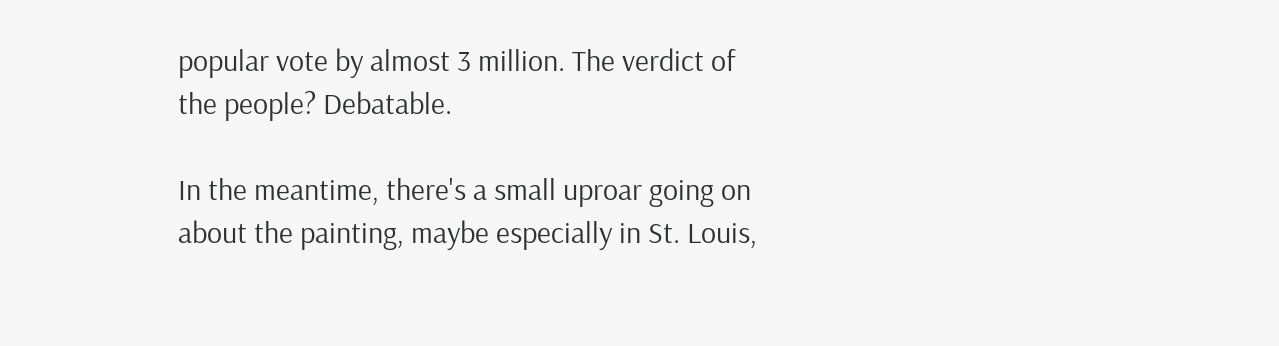popular vote by almost 3 million. The verdict of the people? Debatable.

In the meantime, there's a small uproar going on about the painting, maybe especially in St. Louis,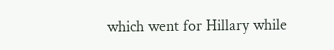which went for Hillary while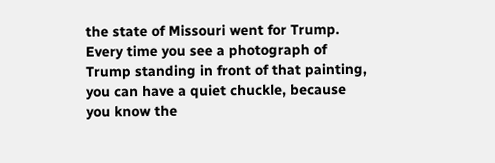the state of Missouri went for Trump. Every time you see a photograph of Trump standing in front of that painting, you can have a quiet chuckle, because you know the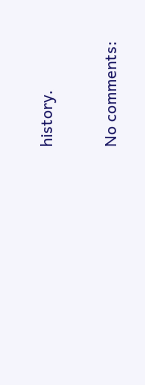history.

No comments: